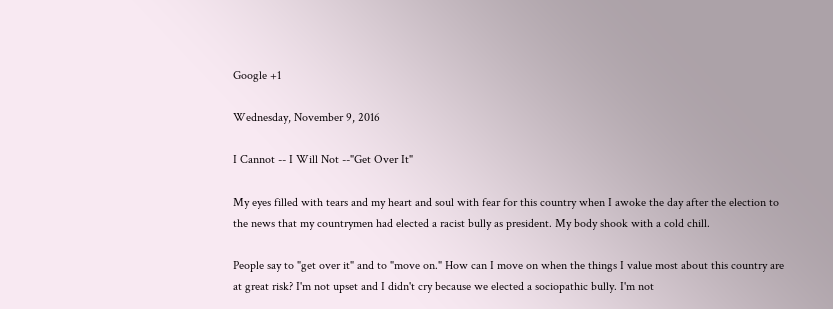Google +1

Wednesday, November 9, 2016

I Cannot -- I Will Not --"Get Over It"

My eyes filled with tears and my heart and soul with fear for this country when I awoke the day after the election to the news that my countrymen had elected a racist bully as president. My body shook with a cold chill.

People say to "get over it" and to "move on." How can I move on when the things I value most about this country are at great risk? I'm not upset and I didn't cry because we elected a sociopathic bully. I'm not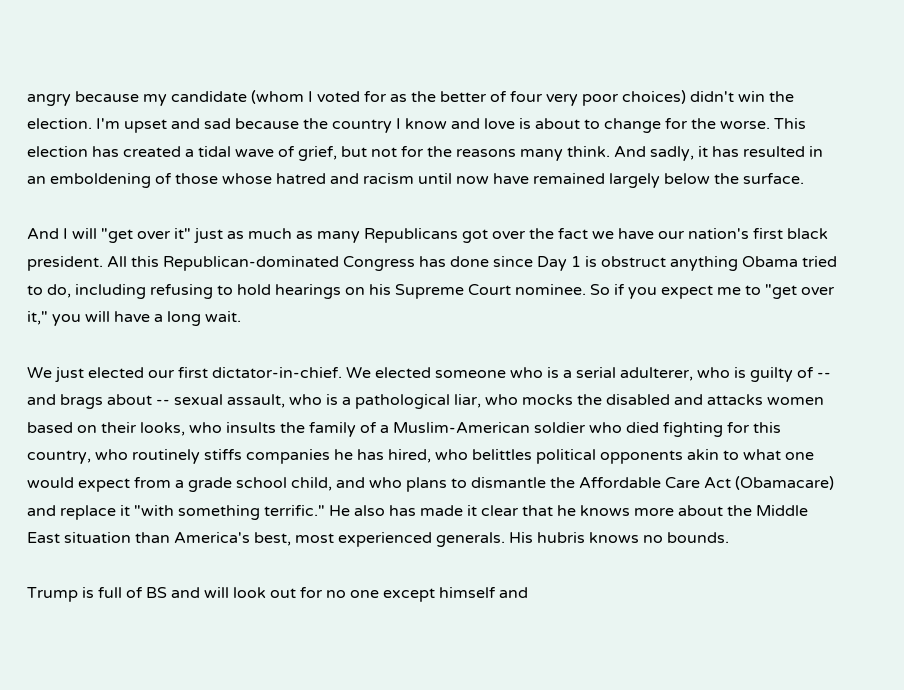angry because my candidate (whom I voted for as the better of four very poor choices) didn't win the election. I'm upset and sad because the country I know and love is about to change for the worse. This election has created a tidal wave of grief, but not for the reasons many think. And sadly, it has resulted in an emboldening of those whose hatred and racism until now have remained largely below the surface.

And I will "get over it" just as much as many Republicans got over the fact we have our nation's first black president. All this Republican-dominated Congress has done since Day 1 is obstruct anything Obama tried to do, including refusing to hold hearings on his Supreme Court nominee. So if you expect me to "get over it," you will have a long wait.

We just elected our first dictator-in-chief. We elected someone who is a serial adulterer, who is guilty of -- and brags about -- sexual assault, who is a pathological liar, who mocks the disabled and attacks women based on their looks, who insults the family of a Muslim-American soldier who died fighting for this country, who routinely stiffs companies he has hired, who belittles political opponents akin to what one would expect from a grade school child, and who plans to dismantle the Affordable Care Act (Obamacare) and replace it "with something terrific." He also has made it clear that he knows more about the Middle East situation than America's best, most experienced generals. His hubris knows no bounds.

Trump is full of BS and will look out for no one except himself and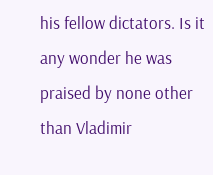his fellow dictators. Is it any wonder he was praised by none other than Vladimir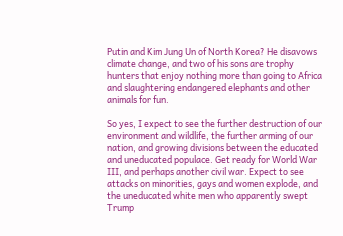Putin and Kim Jung Un of North Korea? He disavows climate change, and two of his sons are trophy hunters that enjoy nothing more than going to Africa and slaughtering endangered elephants and other animals for fun.

So yes, I expect to see the further destruction of our environment and wildlife, the further arming of our nation, and growing divisions between the educated and uneducated populace. Get ready for World War III, and perhaps another civil war. Expect to see attacks on minorities, gays and women explode, and the uneducated white men who apparently swept Trump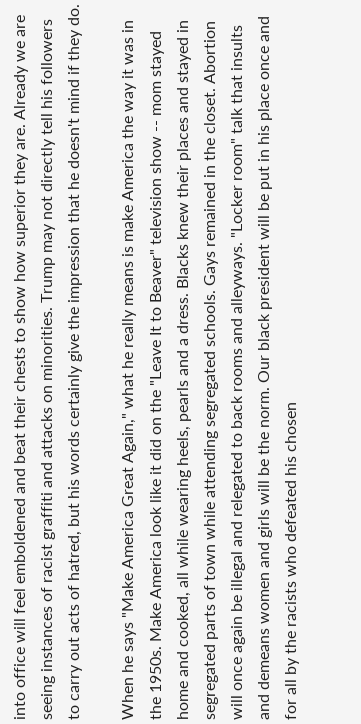into office will feel emboldened and beat their chests to show how superior they are. Already we are seeing instances of racist graffiti and attacks on minorities. Trump may not directly tell his followers to carry out acts of hatred, but his words certainly give the impression that he doesn't mind if they do.

When he says "Make America Great Again," what he really means is make America the way it was in the 1950s. Make America look like it did on the "Leave It to Beaver" television show -- mom stayed home and cooked, all while wearing heels, pearls and a dress. Blacks knew their places and stayed in segregated parts of town while attending segregated schools. Gays remained in the closet. Abortion will once again be illegal and relegated to back rooms and alleyways. "Locker room" talk that insults and demeans women and girls will be the norm. Our black president will be put in his place once and for all by the racists who defeated his chosen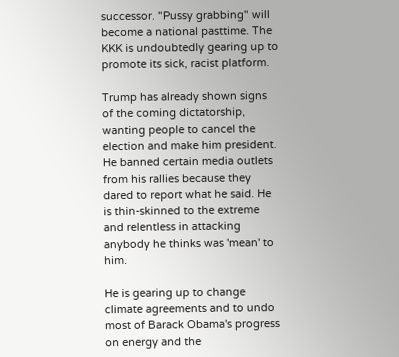successor. "Pussy grabbing" will become a national pasttime. The KKK is undoubtedly gearing up to promote its sick, racist platform.

Trump has already shown signs of the coming dictatorship, wanting people to cancel the election and make him president. He banned certain media outlets from his rallies because they dared to report what he said. He is thin-skinned to the extreme and relentless in attacking anybody he thinks was 'mean' to him.

He is gearing up to change climate agreements and to undo most of Barack Obama's progress on energy and the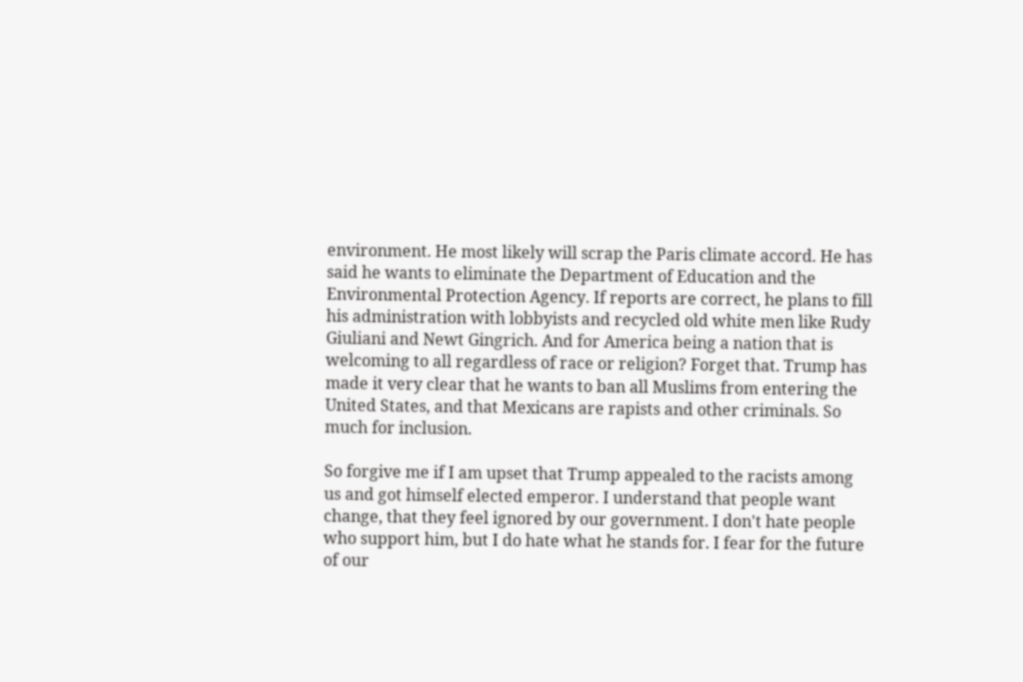environment. He most likely will scrap the Paris climate accord. He has said he wants to eliminate the Department of Education and the Environmental Protection Agency. If reports are correct, he plans to fill his administration with lobbyists and recycled old white men like Rudy Giuliani and Newt Gingrich. And for America being a nation that is welcoming to all regardless of race or religion? Forget that. Trump has made it very clear that he wants to ban all Muslims from entering the United States, and that Mexicans are rapists and other criminals. So much for inclusion.

So forgive me if I am upset that Trump appealed to the racists among us and got himself elected emperor. I understand that people want change, that they feel ignored by our government. I don't hate people who support him, but I do hate what he stands for. I fear for the future of our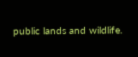public lands and wildlife.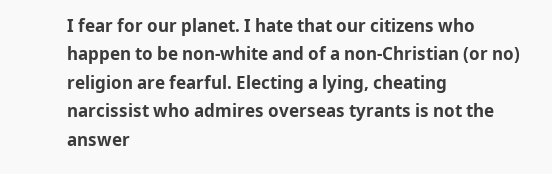I fear for our planet. I hate that our citizens who happen to be non-white and of a non-Christian (or no) religion are fearful. Electing a lying, cheating narcissist who admires overseas tyrants is not the answer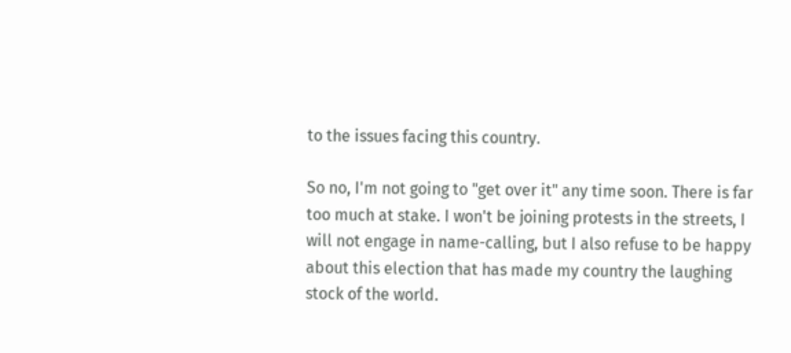to the issues facing this country.

So no, I'm not going to "get over it" any time soon. There is far too much at stake. I won't be joining protests in the streets, I will not engage in name-calling, but I also refuse to be happy about this election that has made my country the laughing stock of the world.